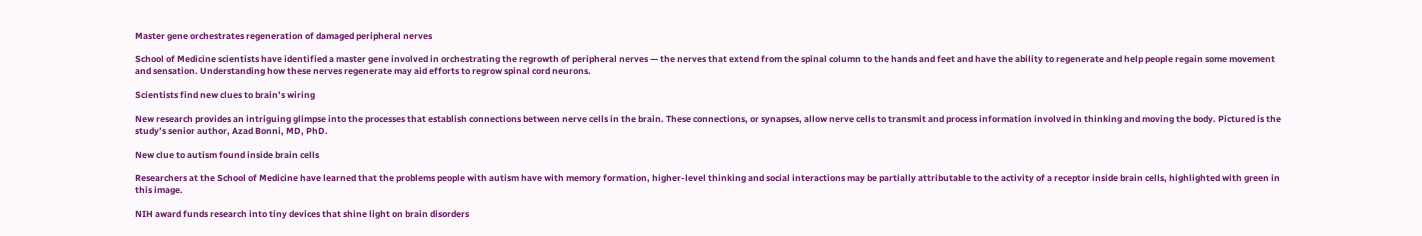Master gene orchestrates regeneration of damaged peripheral nerves

School of Medicine scientists have identified a master gene involved in orchestrating the regrowth of peripheral nerves — the nerves that extend from the spinal column to the hands and feet and have the ability to regenerate and help people regain some movement and sensation. Understanding how these nerves regenerate may aid efforts to regrow spinal cord neurons.

Scientists find new clues to brain’s wiring

New research provides an intriguing glimpse into the processes that establish connections between nerve cells in the brain. These connections, or synapses, allow nerve cells to transmit and process information involved in thinking and moving the body. Pictured is the study’s senior author, Azad Bonni, MD, PhD.

New clue to autism found inside brain cells

Researchers at the School of Medicine have learned that the problems people with autism have with memory formation, higher-level thinking and social interactions may be partially attributable to the activity of a receptor inside brain cells, highlighted with green in this image.

NIH award funds research into tiny devices that shine light on brain disorders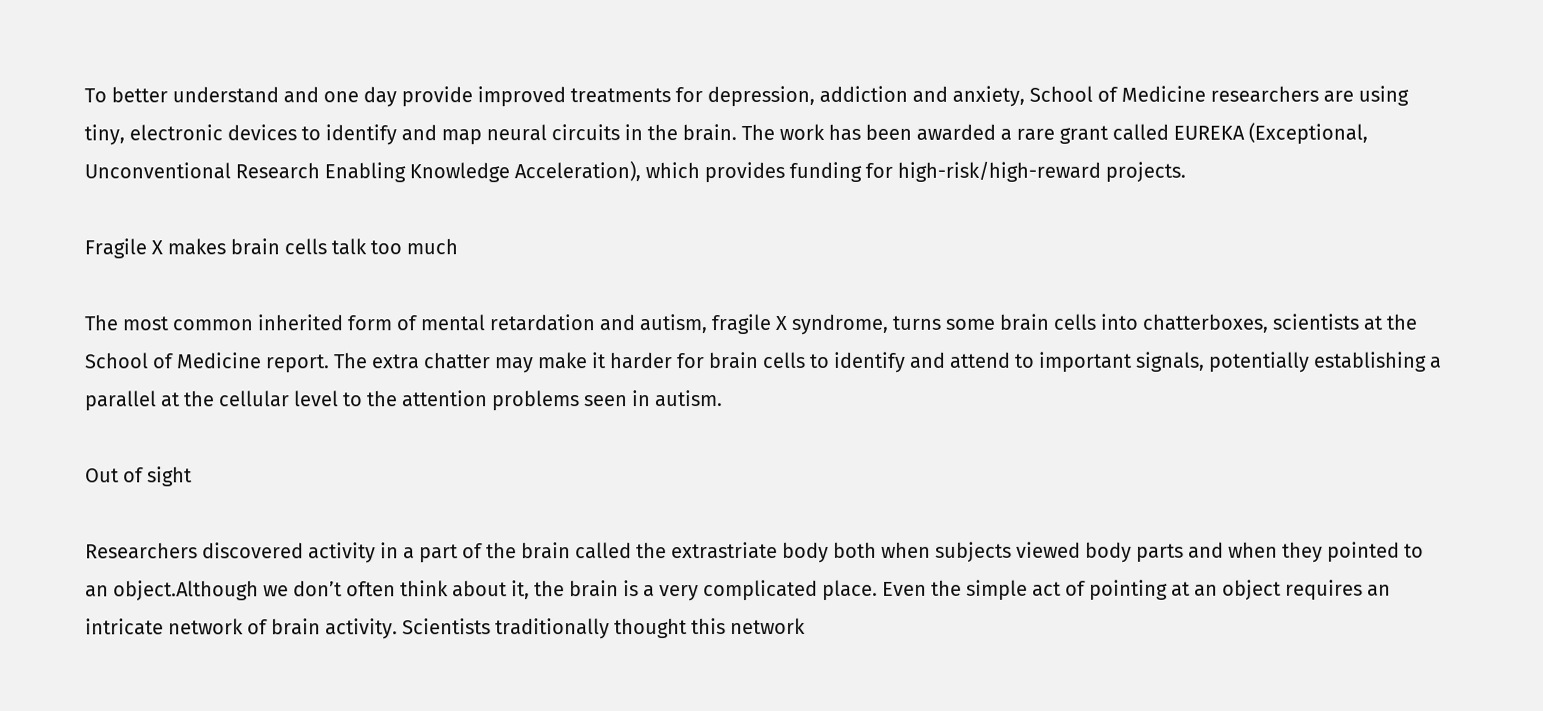To better understand and one day provide improved treatments for depression, addiction and anxiety, School of Medicine researchers are using tiny, electronic devices to identify and map neural circuits in the brain. The work has been awarded a rare grant called EUREKA (Exceptional, Unconventional Research Enabling Knowledge Acceleration), which provides funding for high-risk/high-reward projects.

Fragile X makes brain cells talk too much

The most common inherited form of mental retardation and autism, fragile X syndrome, turns some brain cells into chatterboxes, scientists at the School of Medicine report. The extra chatter may make it harder for brain cells to identify and attend to important signals, potentially establishing a parallel at the cellular level to the attention problems seen in autism.

Out of sight

Researchers discovered activity in a part of the brain called the extrastriate body both when subjects viewed body parts and when they pointed to an object.Although we don’t often think about it, the brain is a very complicated place. Even the simple act of pointing at an object requires an intricate network of brain activity. Scientists traditionally thought this network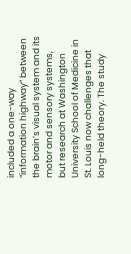included a one-way “information highway” between the brain’s visual system and its motor and sensory systems, but research at Washington University School of Medicine in St. Louis now challenges that long-held theory. The study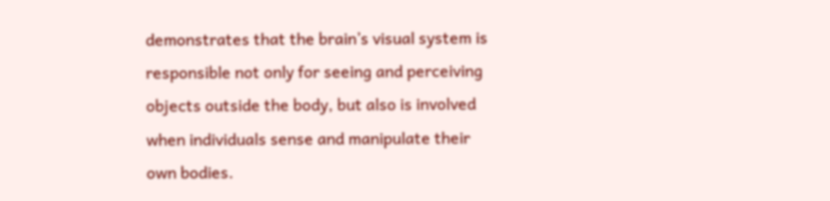demonstrates that the brain’s visual system is responsible not only for seeing and perceiving objects outside the body, but also is involved when individuals sense and manipulate their own bodies.